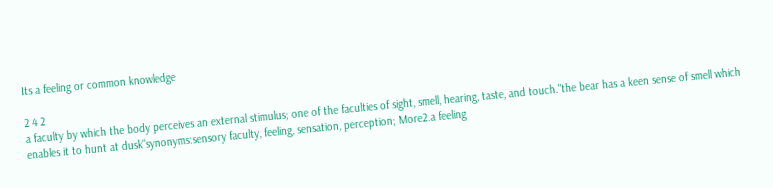Its a feeling or common knowledge

2 4 2
a faculty by which the body perceives an external stimulus; one of the faculties of sight, smell, hearing, taste, and touch."the bear has a keen sense of smell which enables it to hunt at dusk"synonyms:sensory faculty, feeling, sensation, perception; More2.a feeling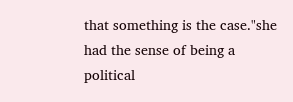that something is the case."she had the sense of being a political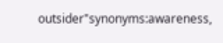outsider"synonyms:awareness,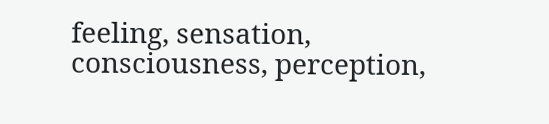feeling, sensation, consciousness, perception,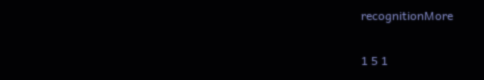recognitionMore

1 5 1